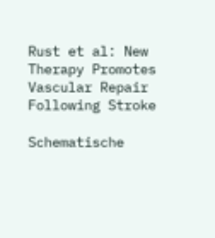Rust et al: New Therapy Promotes Vascular Repair Following Stroke

Schematische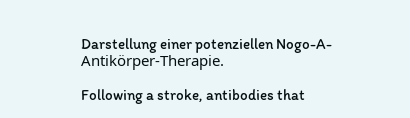Darstellung einer potenziellen Nogo-A-Antikörper-Therapie.

Following a stroke, antibodies that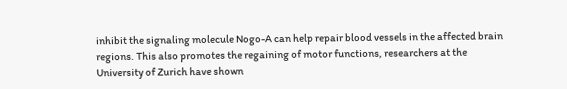inhibit the signaling molecule Nogo-A can help repair blood vessels in the affected brain regions. This also promotes the regaining of motor functions, researchers at the University of Zurich have shown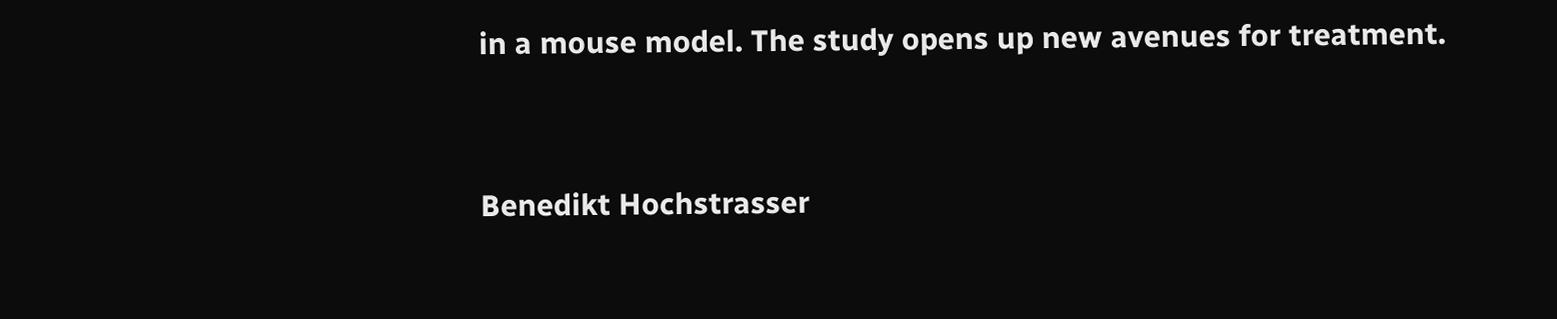in a mouse model. The study opens up new avenues for treatment.


Benedikt Hochstrasser